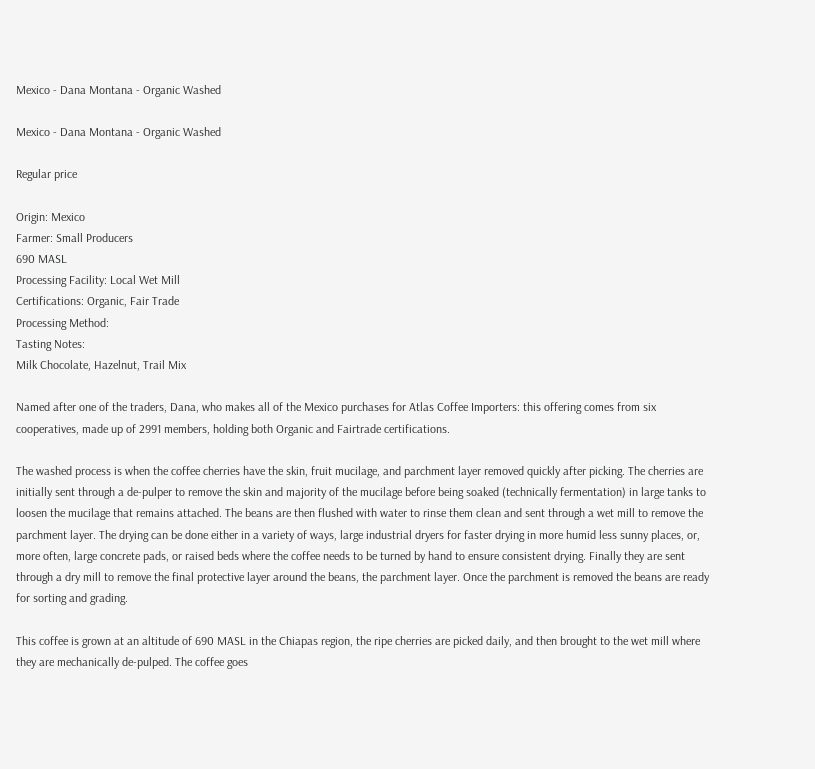Mexico - Dana Montana - Organic Washed

Mexico - Dana Montana - Organic Washed

Regular price

Origin: Mexico
Farmer: Small Producers
690 MASL
Processing Facility: Local Wet Mill
Certifications: Organic, Fair Trade
Processing Method:
Tasting Notes:
Milk Chocolate, Hazelnut, Trail Mix

Named after one of the traders, Dana, who makes all of the Mexico purchases for Atlas Coffee Importers: this offering comes from six cooperatives, made up of 2991 members, holding both Organic and Fairtrade certifications.

The washed process is when the coffee cherries have the skin, fruit mucilage, and parchment layer removed quickly after picking. The cherries are initially sent through a de-pulper to remove the skin and majority of the mucilage before being soaked (technically fermentation) in large tanks to loosen the mucilage that remains attached. The beans are then flushed with water to rinse them clean and sent through a wet mill to remove the parchment layer. The drying can be done either in a variety of ways, large industrial dryers for faster drying in more humid less sunny places, or, more often, large concrete pads, or raised beds where the coffee needs to be turned by hand to ensure consistent drying. Finally they are sent through a dry mill to remove the final protective layer around the beans, the parchment layer. Once the parchment is removed the beans are ready for sorting and grading.

This coffee is grown at an altitude of 690 MASL in the Chiapas region, the ripe cherries are picked daily, and then brought to the wet mill where they are mechanically de-pulped. The coffee goes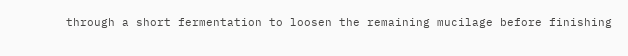through a short fermentation to loosen the remaining mucilage before finishing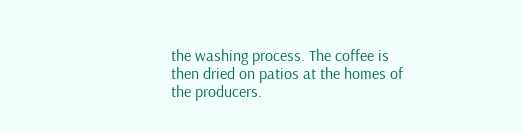the washing process. The coffee is then dried on patios at the homes of the producers.